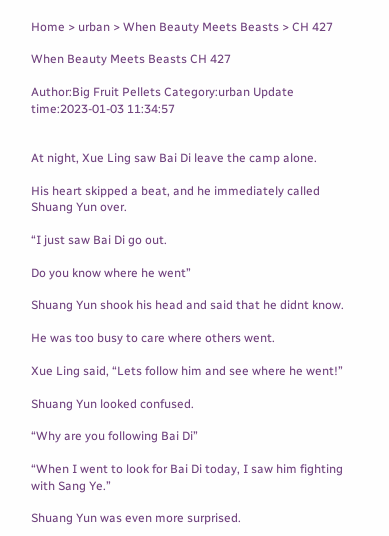Home > urban > When Beauty Meets Beasts > CH 427

When Beauty Meets Beasts CH 427

Author:Big Fruit Pellets Category:urban Update time:2023-01-03 11:34:57


At night, Xue Ling saw Bai Di leave the camp alone.

His heart skipped a beat, and he immediately called Shuang Yun over.

“I just saw Bai Di go out.

Do you know where he went”

Shuang Yun shook his head and said that he didnt know.

He was too busy to care where others went.

Xue Ling said, “Lets follow him and see where he went!”

Shuang Yun looked confused.

“Why are you following Bai Di”

“When I went to look for Bai Di today, I saw him fighting with Sang Ye.”

Shuang Yun was even more surprised.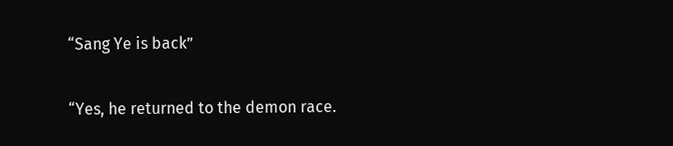“Sang Ye is back”

“Yes, he returned to the demon race.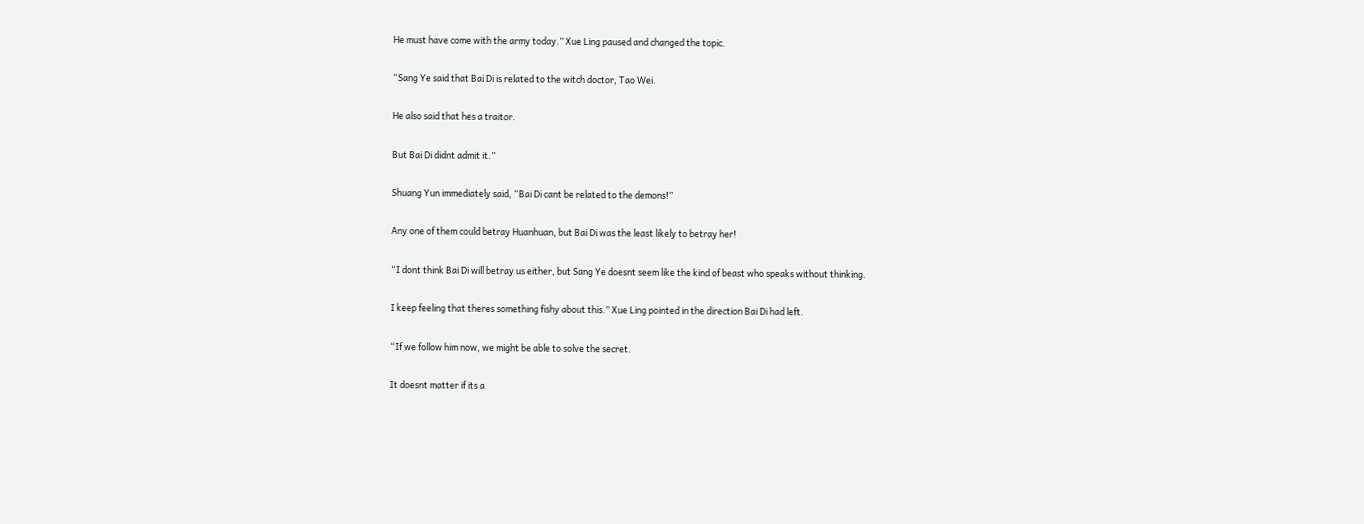He must have come with the army today.” Xue Ling paused and changed the topic.

“Sang Ye said that Bai Di is related to the witch doctor, Tao Wei.

He also said that hes a traitor.

But Bai Di didnt admit it.”

Shuang Yun immediately said, “Bai Di cant be related to the demons!”

Any one of them could betray Huanhuan, but Bai Di was the least likely to betray her!

“I dont think Bai Di will betray us either, but Sang Ye doesnt seem like the kind of beast who speaks without thinking.

I keep feeling that theres something fishy about this.” Xue Ling pointed in the direction Bai Di had left.

“If we follow him now, we might be able to solve the secret.

It doesnt matter if its a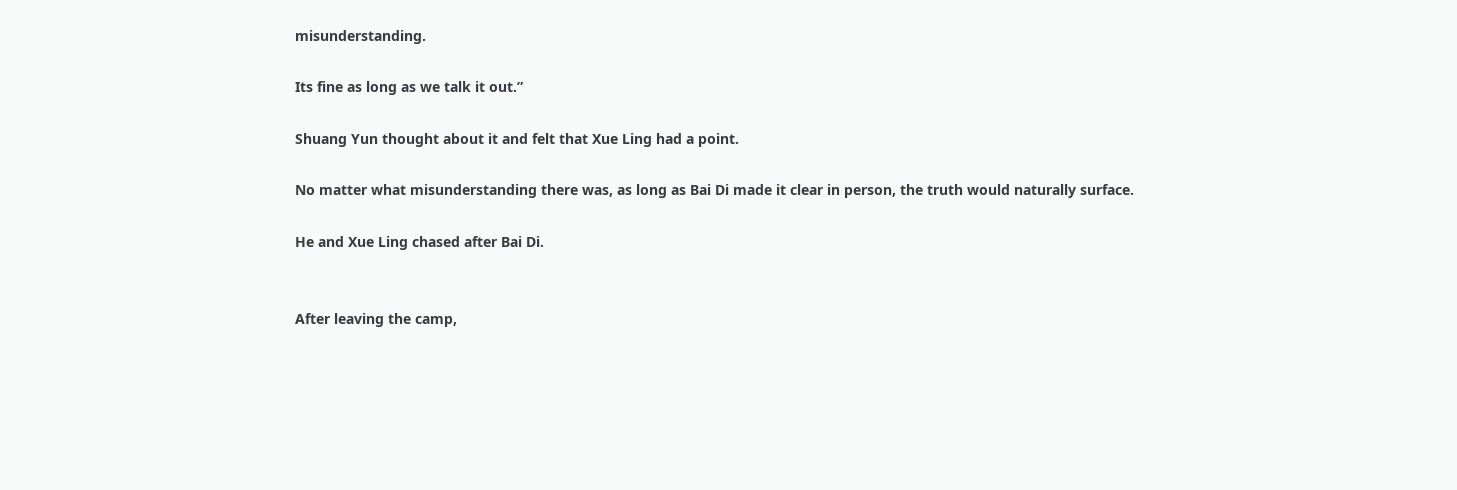misunderstanding.

Its fine as long as we talk it out.”

Shuang Yun thought about it and felt that Xue Ling had a point.

No matter what misunderstanding there was, as long as Bai Di made it clear in person, the truth would naturally surface.

He and Xue Ling chased after Bai Di.


After leaving the camp,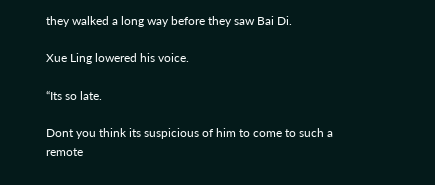they walked a long way before they saw Bai Di.

Xue Ling lowered his voice.

“Its so late.

Dont you think its suspicious of him to come to such a remote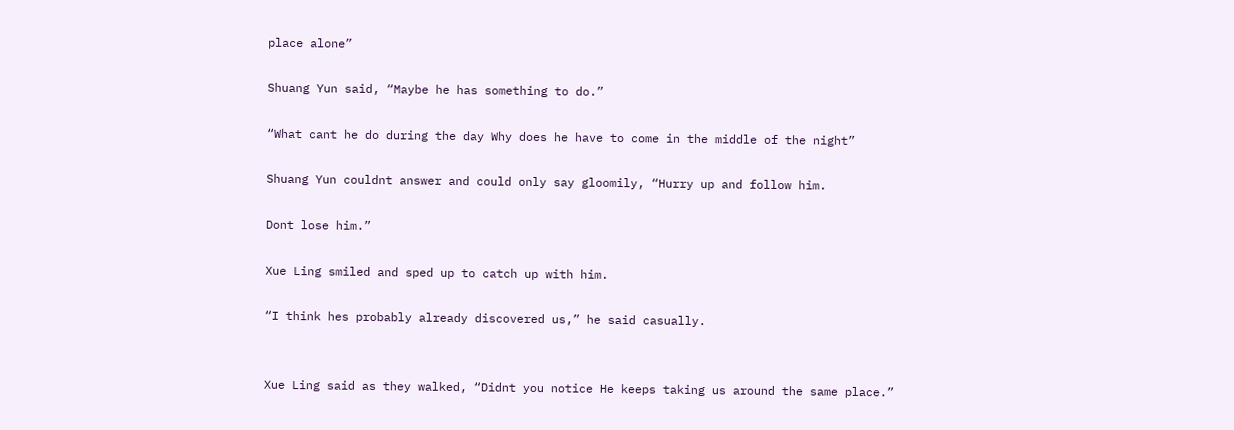place alone”

Shuang Yun said, “Maybe he has something to do.”

“What cant he do during the day Why does he have to come in the middle of the night”

Shuang Yun couldnt answer and could only say gloomily, “Hurry up and follow him.

Dont lose him.”

Xue Ling smiled and sped up to catch up with him.

“I think hes probably already discovered us,” he said casually.


Xue Ling said as they walked, “Didnt you notice He keeps taking us around the same place.”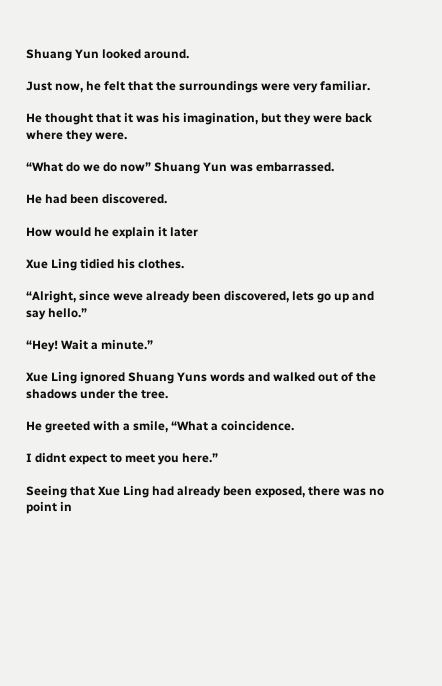Shuang Yun looked around.

Just now, he felt that the surroundings were very familiar.

He thought that it was his imagination, but they were back where they were.

“What do we do now” Shuang Yun was embarrassed.

He had been discovered.

How would he explain it later

Xue Ling tidied his clothes.

“Alright, since weve already been discovered, lets go up and say hello.”

“Hey! Wait a minute.”

Xue Ling ignored Shuang Yuns words and walked out of the shadows under the tree.

He greeted with a smile, “What a coincidence.

I didnt expect to meet you here.”

Seeing that Xue Ling had already been exposed, there was no point in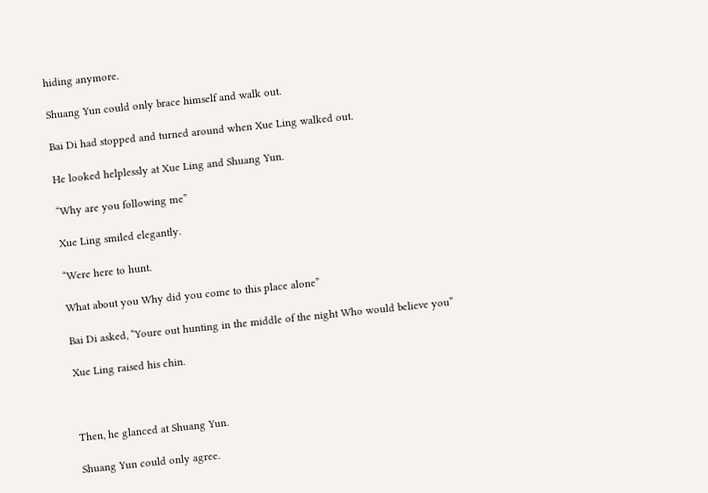hiding anymore.

Shuang Yun could only brace himself and walk out.

Bai Di had stopped and turned around when Xue Ling walked out.

He looked helplessly at Xue Ling and Shuang Yun.

“Why are you following me”

Xue Ling smiled elegantly.

“Were here to hunt.

What about you Why did you come to this place alone”

Bai Di asked, “Youre out hunting in the middle of the night Who would believe you”

Xue Ling raised his chin.



Then, he glanced at Shuang Yun.

Shuang Yun could only agree.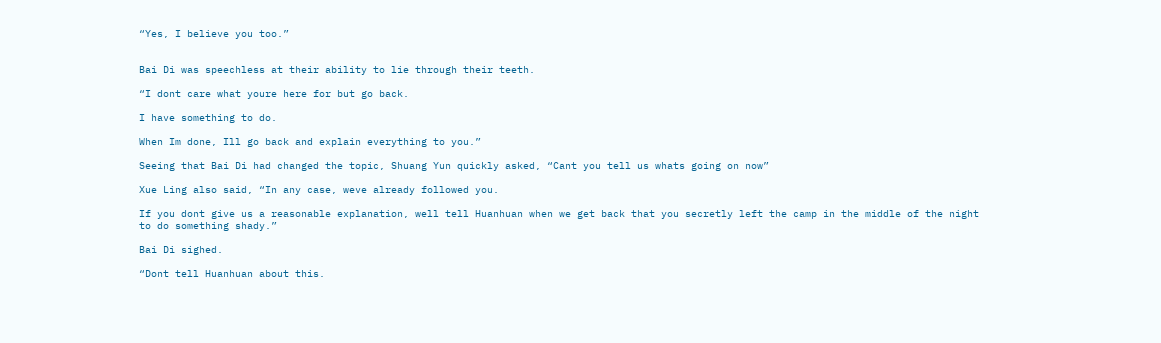“Yes, I believe you too.”


Bai Di was speechless at their ability to lie through their teeth.

“I dont care what youre here for but go back.

I have something to do.

When Im done, Ill go back and explain everything to you.”

Seeing that Bai Di had changed the topic, Shuang Yun quickly asked, “Cant you tell us whats going on now”

Xue Ling also said, “In any case, weve already followed you.

If you dont give us a reasonable explanation, well tell Huanhuan when we get back that you secretly left the camp in the middle of the night to do something shady.”

Bai Di sighed.

“Dont tell Huanhuan about this.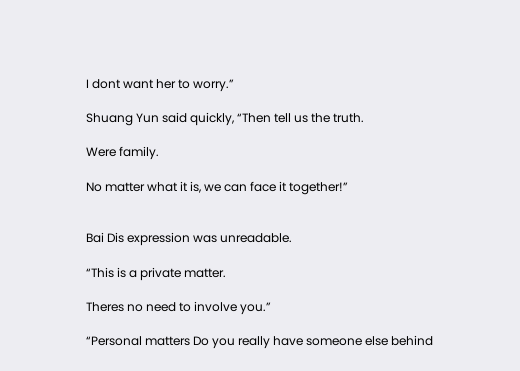I dont want her to worry.”

Shuang Yun said quickly, “Then tell us the truth.

Were family.

No matter what it is, we can face it together!”


Bai Dis expression was unreadable.

“This is a private matter.

Theres no need to involve you.”

“Personal matters Do you really have someone else behind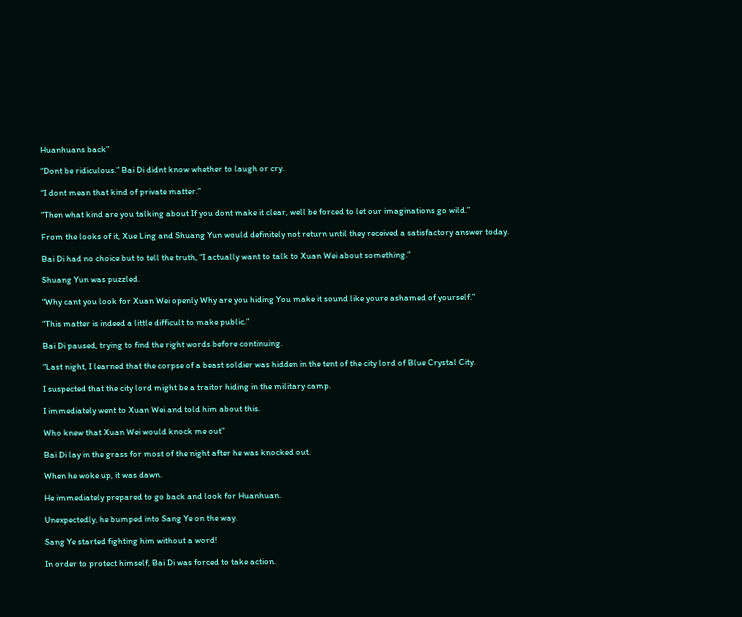Huanhuans back”

“Dont be ridiculous.” Bai Di didnt know whether to laugh or cry.

“I dont mean that kind of private matter.”

“Then what kind are you talking about If you dont make it clear, well be forced to let our imaginations go wild.”

From the looks of it, Xue Ling and Shuang Yun would definitely not return until they received a satisfactory answer today.

Bai Di had no choice but to tell the truth, “I actually want to talk to Xuan Wei about something.”

Shuang Yun was puzzled.

“Why cant you look for Xuan Wei openly Why are you hiding You make it sound like youre ashamed of yourself.”

“This matter is indeed a little difficult to make public.”

Bai Di paused, trying to find the right words before continuing.

“Last night, I learned that the corpse of a beast soldier was hidden in the tent of the city lord of Blue Crystal City.

I suspected that the city lord might be a traitor hiding in the military camp.

I immediately went to Xuan Wei and told him about this.

Who knew that Xuan Wei would knock me out”

Bai Di lay in the grass for most of the night after he was knocked out.

When he woke up, it was dawn.

He immediately prepared to go back and look for Huanhuan.

Unexpectedly, he bumped into Sang Ye on the way.

Sang Ye started fighting him without a word!

In order to protect himself, Bai Di was forced to take action.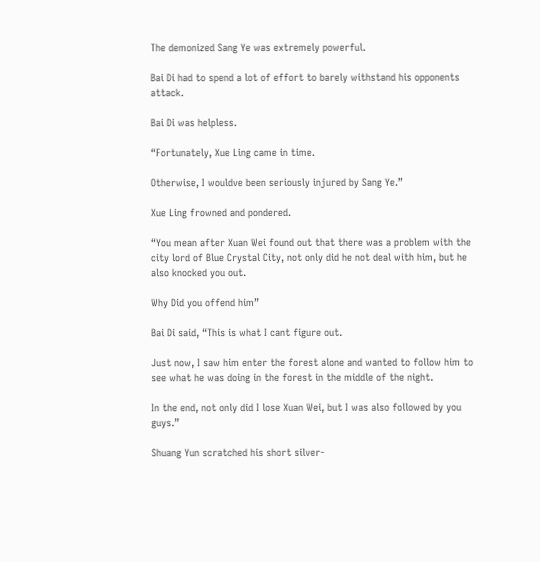The demonized Sang Ye was extremely powerful.

Bai Di had to spend a lot of effort to barely withstand his opponents attack.

Bai Di was helpless.

“Fortunately, Xue Ling came in time.

Otherwise, I wouldve been seriously injured by Sang Ye.”

Xue Ling frowned and pondered.

“You mean after Xuan Wei found out that there was a problem with the city lord of Blue Crystal City, not only did he not deal with him, but he also knocked you out.

Why Did you offend him”

Bai Di said, “This is what I cant figure out.

Just now, I saw him enter the forest alone and wanted to follow him to see what he was doing in the forest in the middle of the night.

In the end, not only did I lose Xuan Wei, but I was also followed by you guys.”

Shuang Yun scratched his short silver-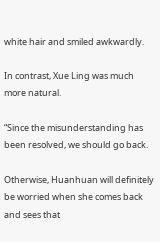white hair and smiled awkwardly.

In contrast, Xue Ling was much more natural.

“Since the misunderstanding has been resolved, we should go back.

Otherwise, Huanhuan will definitely be worried when she comes back and sees that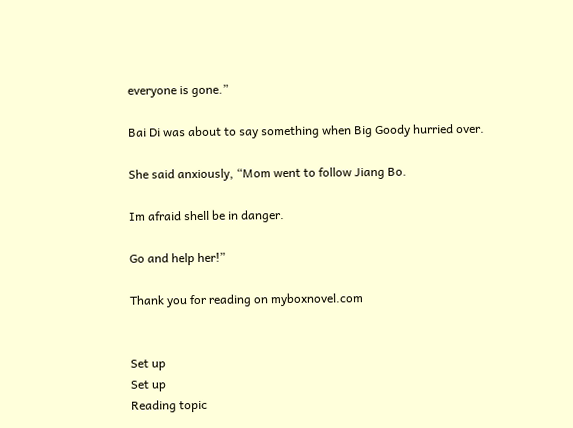everyone is gone.”

Bai Di was about to say something when Big Goody hurried over.

She said anxiously, “Mom went to follow Jiang Bo.

Im afraid shell be in danger.

Go and help her!”

Thank you for reading on myboxnovel.com


Set up
Set up
Reading topic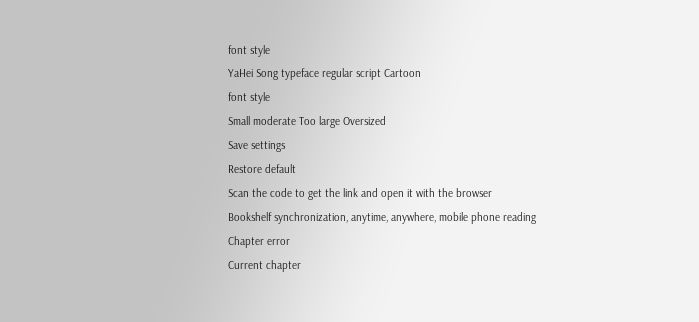font style
YaHei Song typeface regular script Cartoon
font style
Small moderate Too large Oversized
Save settings
Restore default
Scan the code to get the link and open it with the browser
Bookshelf synchronization, anytime, anywhere, mobile phone reading
Chapter error
Current chapter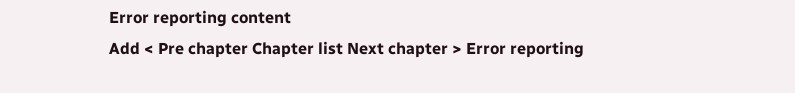Error reporting content
Add < Pre chapter Chapter list Next chapter > Error reporting